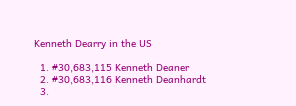Kenneth Dearry in the US

  1. #30,683,115 Kenneth Deaner
  2. #30,683,116 Kenneth Deanhardt
  3.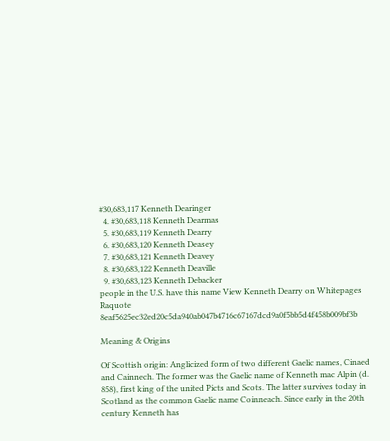#30,683,117 Kenneth Dearinger
  4. #30,683,118 Kenneth Dearmas
  5. #30,683,119 Kenneth Dearry
  6. #30,683,120 Kenneth Deasey
  7. #30,683,121 Kenneth Deavey
  8. #30,683,122 Kenneth Deaville
  9. #30,683,123 Kenneth Debacker
people in the U.S. have this name View Kenneth Dearry on Whitepages Raquote 8eaf5625ec32ed20c5da940ab047b4716c67167dcd9a0f5bb5d4f458b009bf3b

Meaning & Origins

Of Scottish origin: Anglicized form of two different Gaelic names, Cinaed and Cainnech. The former was the Gaelic name of Kenneth mac Alpin (d. 858), first king of the united Picts and Scots. The latter survives today in Scotland as the common Gaelic name Coinneach. Since early in the 20th century Kenneth has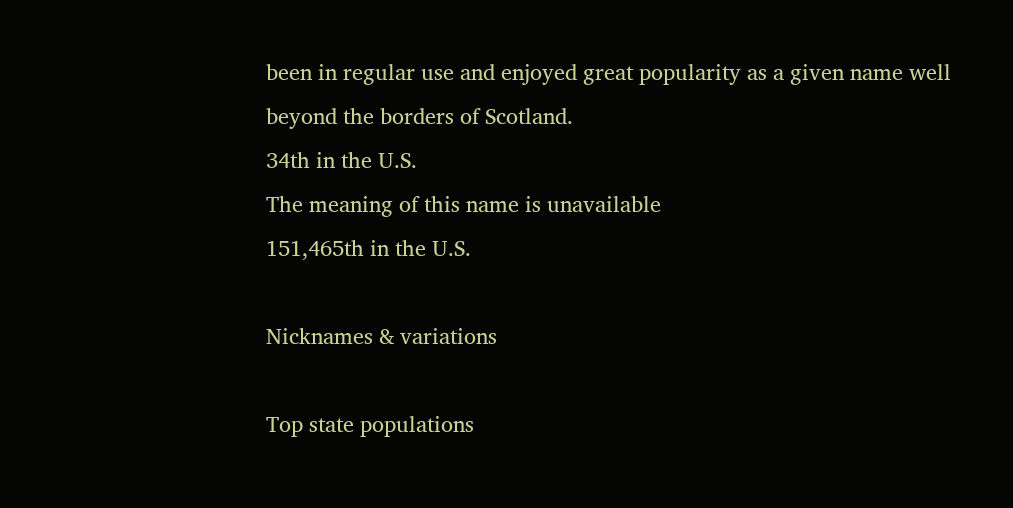been in regular use and enjoyed great popularity as a given name well beyond the borders of Scotland.
34th in the U.S.
The meaning of this name is unavailable
151,465th in the U.S.

Nicknames & variations

Top state populations